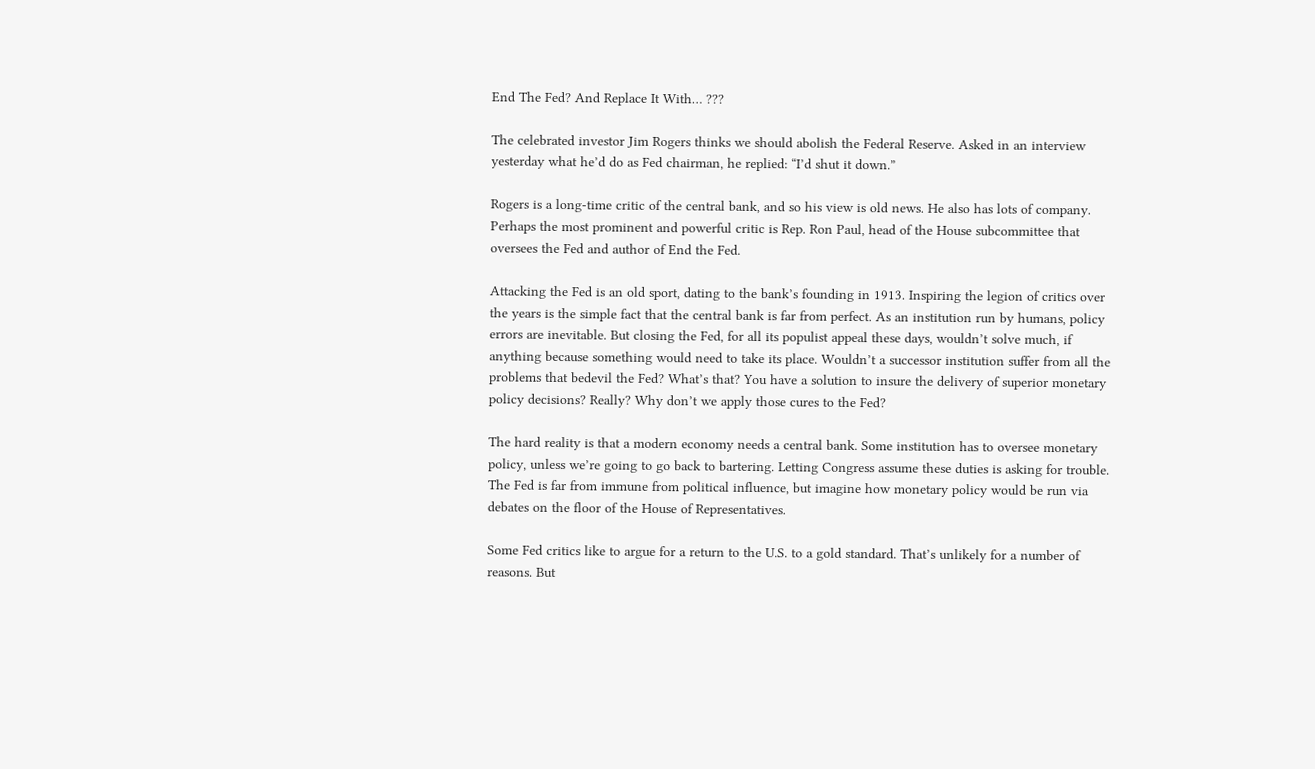End The Fed? And Replace It With… ???

The celebrated investor Jim Rogers thinks we should abolish the Federal Reserve. Asked in an interview yesterday what he’d do as Fed chairman, he replied: “I’d shut it down.”

Rogers is a long-time critic of the central bank, and so his view is old news. He also has lots of company. Perhaps the most prominent and powerful critic is Rep. Ron Paul, head of the House subcommittee that oversees the Fed and author of End the Fed.

Attacking the Fed is an old sport, dating to the bank’s founding in 1913. Inspiring the legion of critics over the years is the simple fact that the central bank is far from perfect. As an institution run by humans, policy errors are inevitable. But closing the Fed, for all its populist appeal these days, wouldn’t solve much, if anything because something would need to take its place. Wouldn’t a successor institution suffer from all the problems that bedevil the Fed? What’s that? You have a solution to insure the delivery of superior monetary policy decisions? Really? Why don’t we apply those cures to the Fed?

The hard reality is that a modern economy needs a central bank. Some institution has to oversee monetary policy, unless we’re going to go back to bartering. Letting Congress assume these duties is asking for trouble. The Fed is far from immune from political influence, but imagine how monetary policy would be run via debates on the floor of the House of Representatives.

Some Fed critics like to argue for a return to the U.S. to a gold standard. That’s unlikely for a number of reasons. But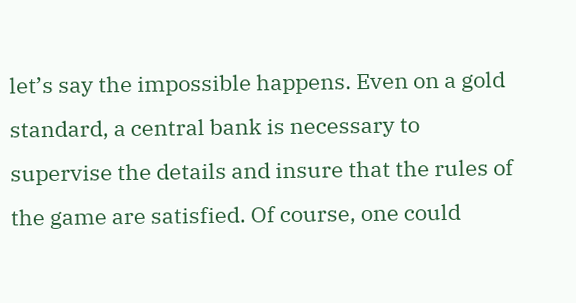let’s say the impossible happens. Even on a gold standard, a central bank is necessary to supervise the details and insure that the rules of the game are satisfied. Of course, one could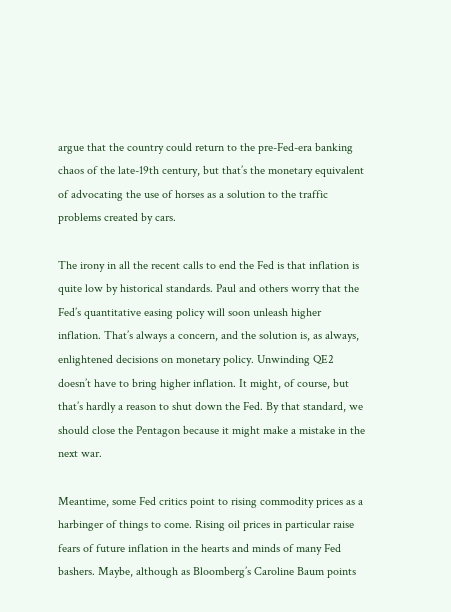argue that the country could return to the pre-Fed-era banking chaos of the late-19th century, but that’s the monetary equivalent of advocating the use of horses as a solution to the traffic problems created by cars.

The irony in all the recent calls to end the Fed is that inflation is quite low by historical standards. Paul and others worry that the Fed’s quantitative easing policy will soon unleash higher inflation. That’s always a concern, and the solution is, as always, enlightened decisions on monetary policy. Unwinding QE2 doesn’t have to bring higher inflation. It might, of course, but that’s hardly a reason to shut down the Fed. By that standard, we should close the Pentagon because it might make a mistake in the next war.

Meantime, some Fed critics point to rising commodity prices as a harbinger of things to come. Rising oil prices in particular raise fears of future inflation in the hearts and minds of many Fed bashers. Maybe, although as Bloomberg’s Caroline Baum points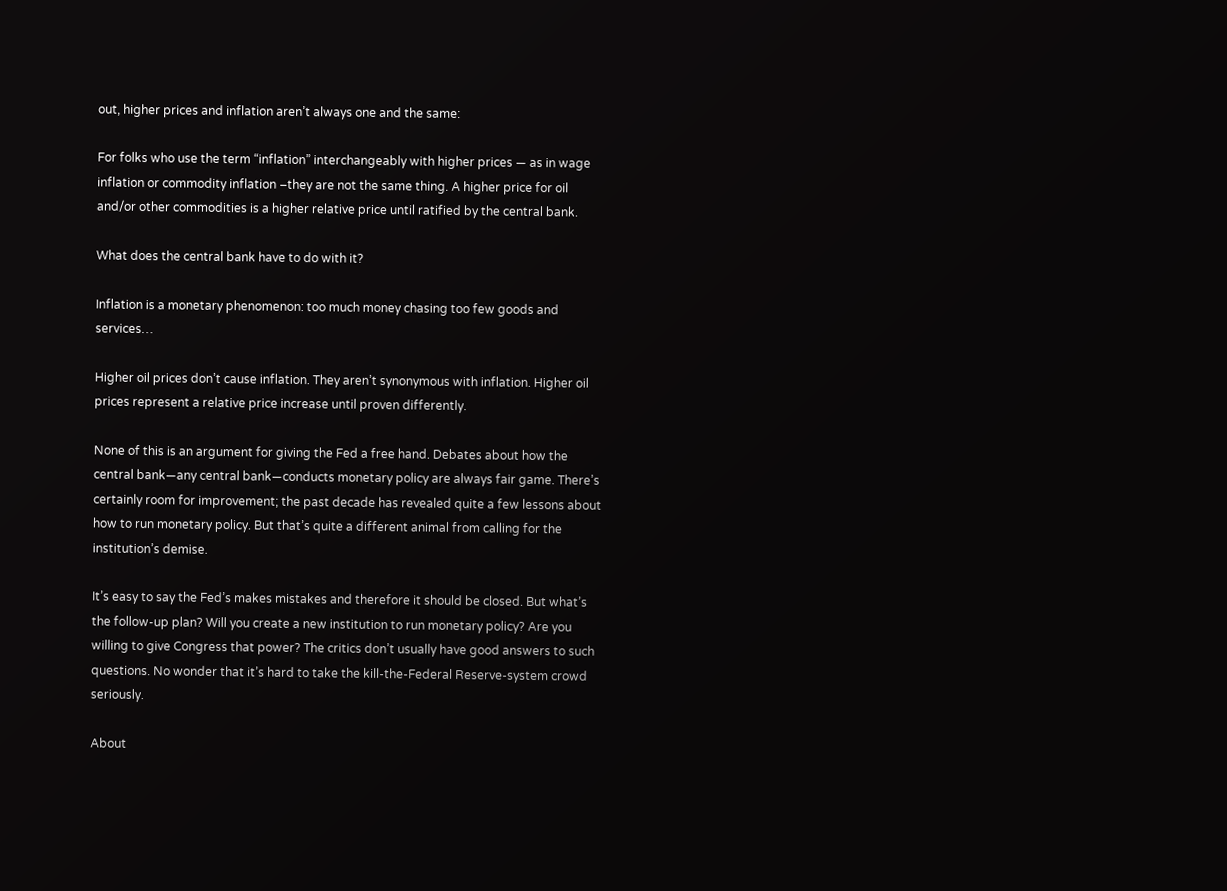out, higher prices and inflation aren’t always one and the same:

For folks who use the term “inflation” interchangeably with higher prices — as in wage inflation or commodity inflation –they are not the same thing. A higher price for oil and/or other commodities is a higher relative price until ratified by the central bank.

What does the central bank have to do with it?

Inflation is a monetary phenomenon: too much money chasing too few goods and services…

Higher oil prices don’t cause inflation. They aren’t synonymous with inflation. Higher oil prices represent a relative price increase until proven differently.

None of this is an argument for giving the Fed a free hand. Debates about how the central bank—any central bank—conducts monetary policy are always fair game. There’s certainly room for improvement; the past decade has revealed quite a few lessons about how to run monetary policy. But that’s quite a different animal from calling for the institution’s demise.

It’s easy to say the Fed’s makes mistakes and therefore it should be closed. But what’s the follow-up plan? Will you create a new institution to run monetary policy? Are you willing to give Congress that power? The critics don’t usually have good answers to such questions. No wonder that it’s hard to take the kill-the-Federal Reserve-system crowd seriously.

About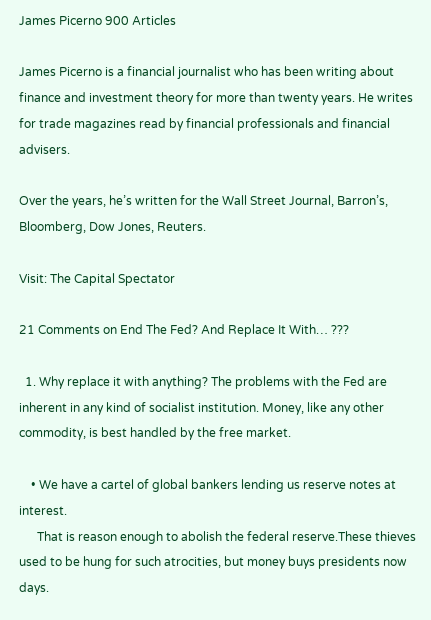James Picerno 900 Articles

James Picerno is a financial journalist who has been writing about finance and investment theory for more than twenty years. He writes for trade magazines read by financial professionals and financial advisers.

Over the years, he’s written for the Wall Street Journal, Barron’s, Bloomberg, Dow Jones, Reuters.

Visit: The Capital Spectator

21 Comments on End The Fed? And Replace It With… ???

  1. Why replace it with anything? The problems with the Fed are inherent in any kind of socialist institution. Money, like any other commodity, is best handled by the free market.

    • We have a cartel of global bankers lending us reserve notes at interest.
      That is reason enough to abolish the federal reserve.These thieves used to be hung for such atrocities, but money buys presidents now days.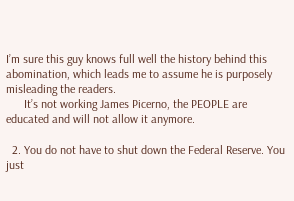I’m sure this guy knows full well the history behind this abomination, which leads me to assume he is purposely misleading the readers.
      It’s not working James Picerno, the PEOPLE are educated and will not allow it anymore.

  2. You do not have to shut down the Federal Reserve. You just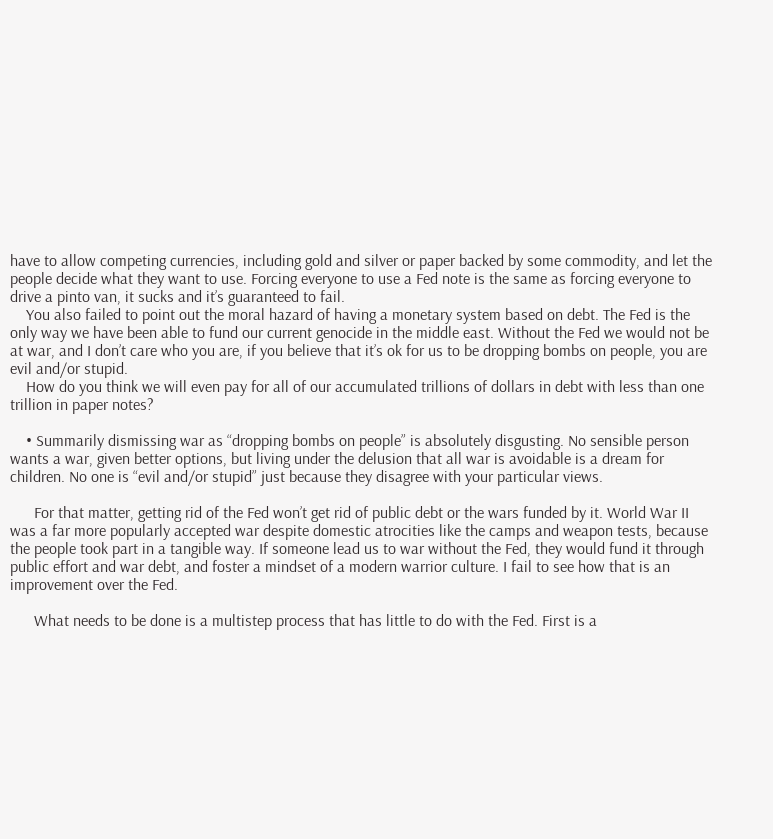have to allow competing currencies, including gold and silver or paper backed by some commodity, and let the people decide what they want to use. Forcing everyone to use a Fed note is the same as forcing everyone to drive a pinto van, it sucks and it’s guaranteed to fail.
    You also failed to point out the moral hazard of having a monetary system based on debt. The Fed is the only way we have been able to fund our current genocide in the middle east. Without the Fed we would not be at war, and I don’t care who you are, if you believe that it’s ok for us to be dropping bombs on people, you are evil and/or stupid.
    How do you think we will even pay for all of our accumulated trillions of dollars in debt with less than one trillion in paper notes?

    • Summarily dismissing war as “dropping bombs on people” is absolutely disgusting. No sensible person wants a war, given better options, but living under the delusion that all war is avoidable is a dream for children. No one is “evil and/or stupid” just because they disagree with your particular views.

      For that matter, getting rid of the Fed won’t get rid of public debt or the wars funded by it. World War II was a far more popularly accepted war despite domestic atrocities like the camps and weapon tests, because the people took part in a tangible way. If someone lead us to war without the Fed, they would fund it through public effort and war debt, and foster a mindset of a modern warrior culture. I fail to see how that is an improvement over the Fed.

      What needs to be done is a multistep process that has little to do with the Fed. First is a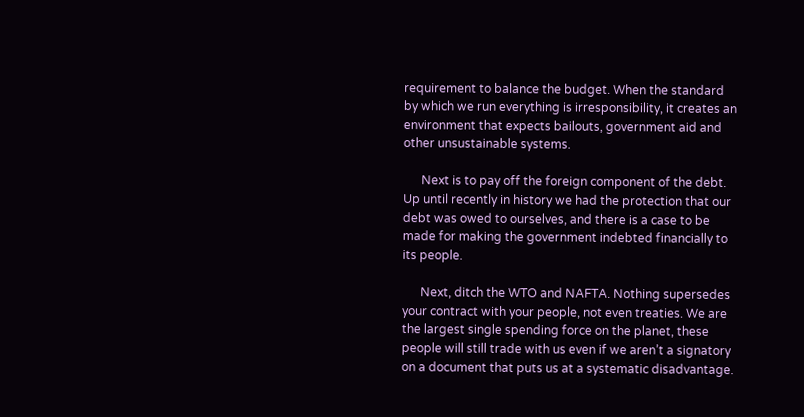requirement to balance the budget. When the standard by which we run everything is irresponsibility, it creates an environment that expects bailouts, government aid and other unsustainable systems.

      Next is to pay off the foreign component of the debt. Up until recently in history we had the protection that our debt was owed to ourselves, and there is a case to be made for making the government indebted financially to its people.

      Next, ditch the WTO and NAFTA. Nothing supersedes your contract with your people, not even treaties. We are the largest single spending force on the planet, these people will still trade with us even if we aren’t a signatory on a document that puts us at a systematic disadvantage.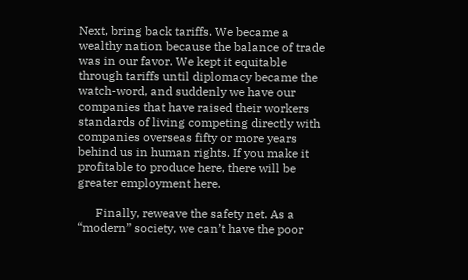Next, bring back tariffs. We became a wealthy nation because the balance of trade was in our favor. We kept it equitable through tariffs until diplomacy became the watch-word, and suddenly we have our companies that have raised their workers standards of living competing directly with companies overseas fifty or more years behind us in human rights. If you make it profitable to produce here, there will be greater employment here.

      Finally, reweave the safety net. As a “modern” society, we can’t have the poor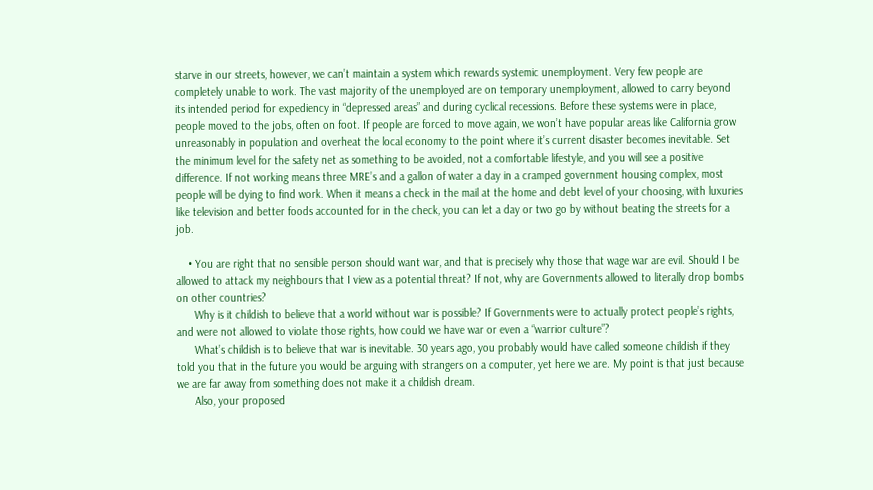starve in our streets, however, we can’t maintain a system which rewards systemic unemployment. Very few people are completely unable to work. The vast majority of the unemployed are on temporary unemployment, allowed to carry beyond its intended period for expediency in “depressed areas” and during cyclical recessions. Before these systems were in place, people moved to the jobs, often on foot. If people are forced to move again, we won’t have popular areas like California grow unreasonably in population and overheat the local economy to the point where it’s current disaster becomes inevitable. Set the minimum level for the safety net as something to be avoided, not a comfortable lifestyle, and you will see a positive difference. If not working means three MRE’s and a gallon of water a day in a cramped government housing complex, most people will be dying to find work. When it means a check in the mail at the home and debt level of your choosing, with luxuries like television and better foods accounted for in the check, you can let a day or two go by without beating the streets for a job.

    • You are right that no sensible person should want war, and that is precisely why those that wage war are evil. Should I be allowed to attack my neighbours that I view as a potential threat? If not, why are Governments allowed to literally drop bombs on other countries?
      Why is it childish to believe that a world without war is possible? If Governments were to actually protect people’s rights, and were not allowed to violate those rights, how could we have war or even a “warrior culture”?
      What’s childish is to believe that war is inevitable. 30 years ago, you probably would have called someone childish if they told you that in the future you would be arguing with strangers on a computer, yet here we are. My point is that just because we are far away from something does not make it a childish dream.
      Also, your proposed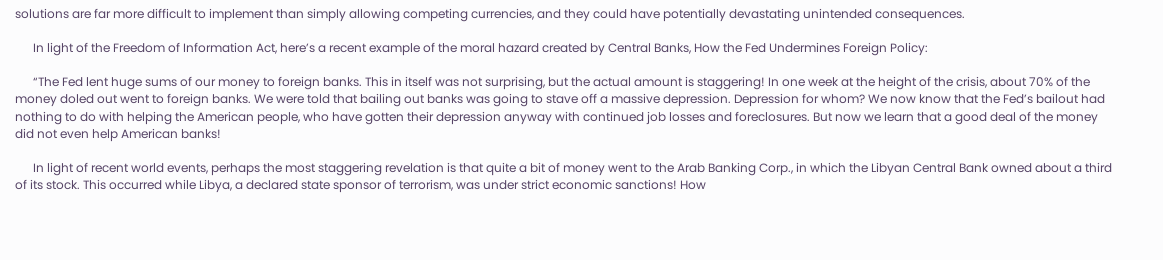solutions are far more difficult to implement than simply allowing competing currencies, and they could have potentially devastating unintended consequences.

      In light of the Freedom of Information Act, here’s a recent example of the moral hazard created by Central Banks, How the Fed Undermines Foreign Policy:

      “The Fed lent huge sums of our money to foreign banks. This in itself was not surprising, but the actual amount is staggering! In one week at the height of the crisis, about 70% of the money doled out went to foreign banks. We were told that bailing out banks was going to stave off a massive depression. Depression for whom? We now know that the Fed’s bailout had nothing to do with helping the American people, who have gotten their depression anyway with continued job losses and foreclosures. But now we learn that a good deal of the money did not even help American banks!

      In light of recent world events, perhaps the most staggering revelation is that quite a bit of money went to the Arab Banking Corp., in which the Libyan Central Bank owned about a third of its stock. This occurred while Libya, a declared state sponsor of terrorism, was under strict economic sanctions! How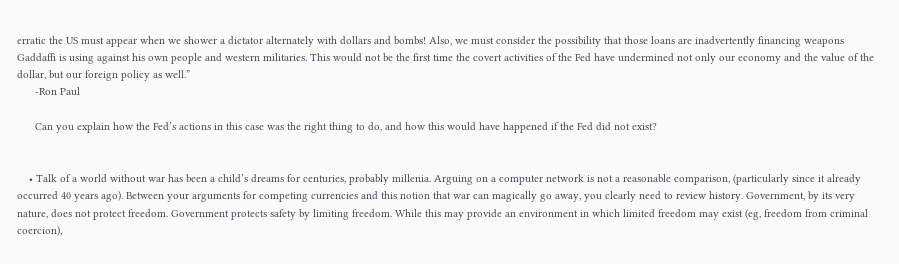erratic the US must appear when we shower a dictator alternately with dollars and bombs! Also, we must consider the possibility that those loans are inadvertently financing weapons Gaddaffi is using against his own people and western militaries. This would not be the first time the covert activities of the Fed have undermined not only our economy and the value of the dollar, but our foreign policy as well.”
      -Ron Paul

      Can you explain how the Fed’s actions in this case was the right thing to do, and how this would have happened if the Fed did not exist?


    • Talk of a world without war has been a child’s dreams for centuries, probably millenia. Arguing on a computer network is not a reasonable comparison, (particularly since it already occurred 40 years ago). Between your arguments for competing currencies and this notion that war can magically go away, you clearly need to review history. Government, by its very nature, does not protect freedom. Government protects safety by limiting freedom. While this may provide an environment in which limited freedom may exist (eg, freedom from criminal coercion),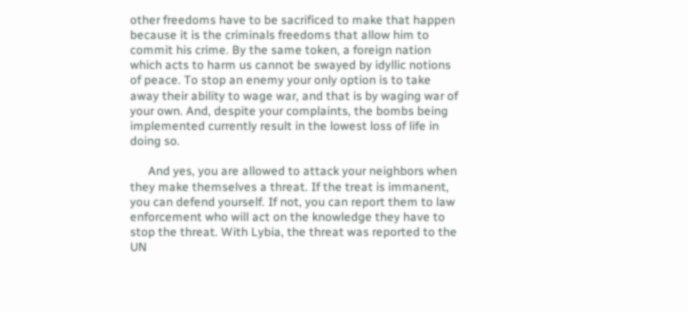other freedoms have to be sacrificed to make that happen because it is the criminals freedoms that allow him to commit his crime. By the same token, a foreign nation which acts to harm us cannot be swayed by idyllic notions of peace. To stop an enemy your only option is to take away their ability to wage war, and that is by waging war of your own. And, despite your complaints, the bombs being implemented currently result in the lowest loss of life in doing so.

      And yes, you are allowed to attack your neighbors when they make themselves a threat. If the treat is immanent, you can defend yourself. If not, you can report them to law enforcement who will act on the knowledge they have to stop the threat. With Lybia, the threat was reported to the UN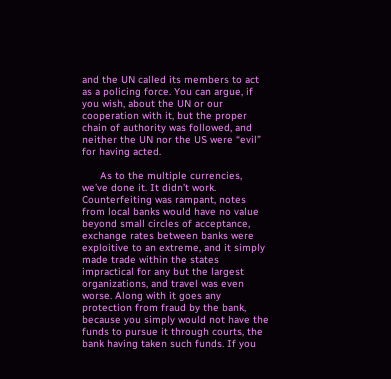and the UN called its members to act as a policing force. You can argue, if you wish, about the UN or our cooperation with it, but the proper chain of authority was followed, and neither the UN nor the US were “evil” for having acted.

      As to the multiple currencies, we’ve done it. It didn’t work. Counterfeiting was rampant, notes from local banks would have no value beyond small circles of acceptance, exchange rates between banks were exploitive to an extreme, and it simply made trade within the states impractical for any but the largest organizations, and travel was even worse. Along with it goes any protection from fraud by the bank, because you simply would not have the funds to pursue it through courts, the bank having taken such funds. If you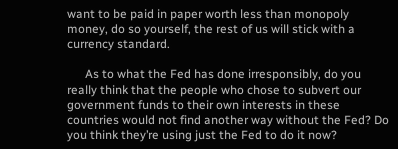want to be paid in paper worth less than monopoly money, do so yourself, the rest of us will stick with a currency standard.

      As to what the Fed has done irresponsibly, do you really think that the people who chose to subvert our government funds to their own interests in these countries would not find another way without the Fed? Do you think they’re using just the Fed to do it now?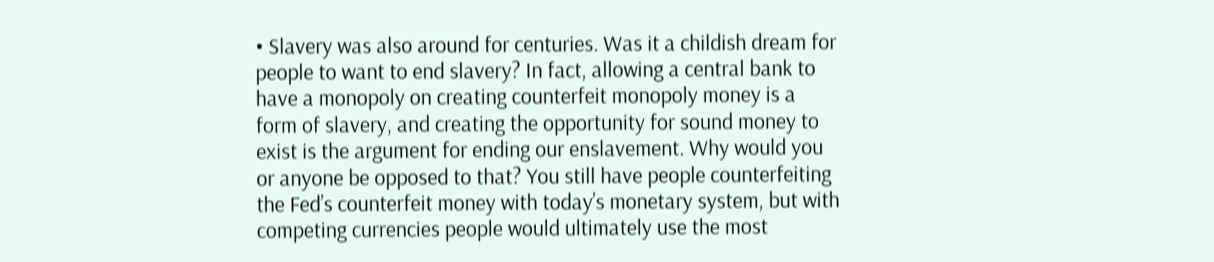• Slavery was also around for centuries. Was it a childish dream for people to want to end slavery? In fact, allowing a central bank to have a monopoly on creating counterfeit monopoly money is a form of slavery, and creating the opportunity for sound money to exist is the argument for ending our enslavement. Why would you or anyone be opposed to that? You still have people counterfeiting the Fed’s counterfeit money with today’s monetary system, but with competing currencies people would ultimately use the most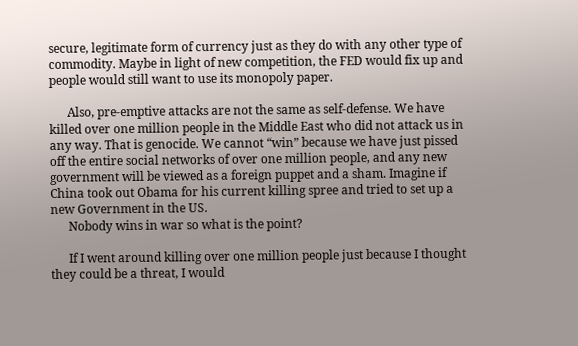secure, legitimate form of currency just as they do with any other type of commodity. Maybe in light of new competition, the FED would fix up and people would still want to use its monopoly paper.

      Also, pre-emptive attacks are not the same as self-defense. We have killed over one million people in the Middle East who did not attack us in any way. That is genocide. We cannot “win” because we have just pissed off the entire social networks of over one million people, and any new government will be viewed as a foreign puppet and a sham. Imagine if China took out Obama for his current killing spree and tried to set up a new Government in the US.
      Nobody wins in war so what is the point?

      If I went around killing over one million people just because I thought they could be a threat, I would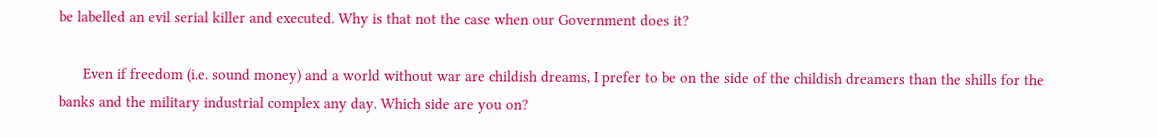be labelled an evil serial killer and executed. Why is that not the case when our Government does it?

      Even if freedom (i.e. sound money) and a world without war are childish dreams, I prefer to be on the side of the childish dreamers than the shills for the banks and the military industrial complex any day. Which side are you on?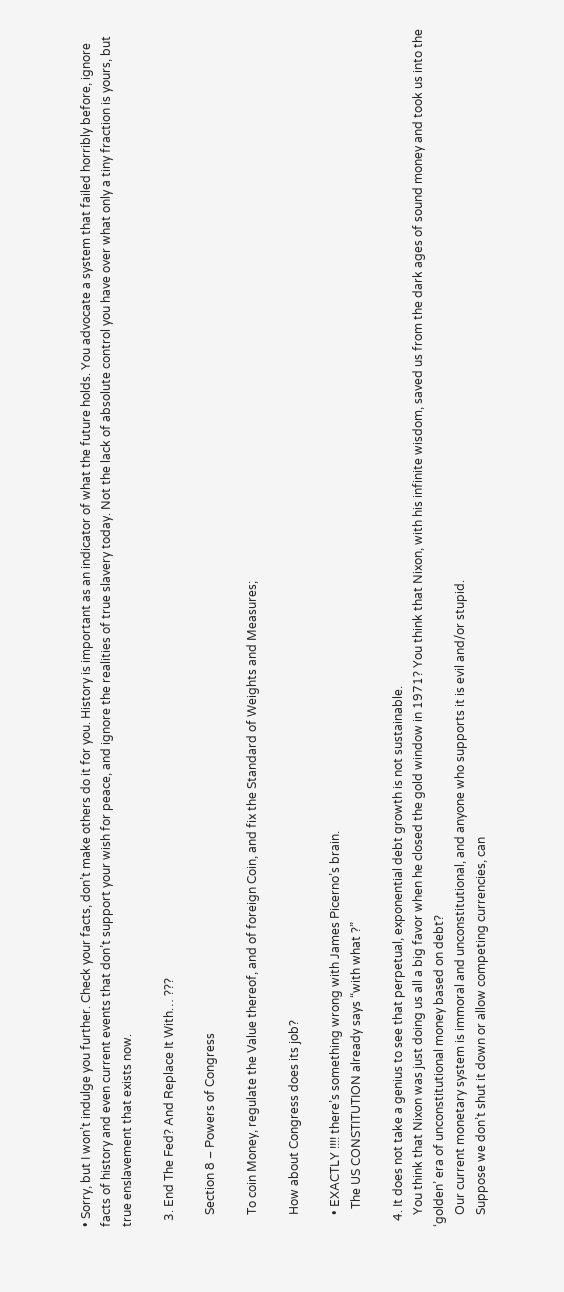• Sorry, but I won’t indulge you further. Check your facts, don’t make others do it for you. History is important as an indicator of what the future holds. You advocate a system that failed horribly before, ignore facts of history and even current events that don’t support your wish for peace, and ignore the realities of true slavery today. Not the lack of absolute control you have over what only a tiny fraction is yours, but true enslavement that exists now.

  3. End The Fed? And Replace It With… ???

    Section 8 – Powers of Congress

    To coin Money, regulate the Value thereof, and of foreign Coin, and fix the Standard of Weights and Measures;

    How about Congress does its job?

    • EXACTLY !!!! there’s something wrong with James Picerno’s brain.
      The US CONSTITUTION already says “with what ?”

  4. It does not take a genius to see that perpetual, exponential debt growth is not sustainable.
    You think that Nixon was just doing us all a big favor when he closed the gold window in 1971? You think that Nixon, with his infinite wisdom, saved us from the dark ages of sound money and took us into the ‘golden’ era of unconstitutional money based on debt?
    Our current monetary system is immoral and unconstitutional, and anyone who supports it is evil and/or stupid.
    Suppose we don’t shut it down or allow competing currencies, can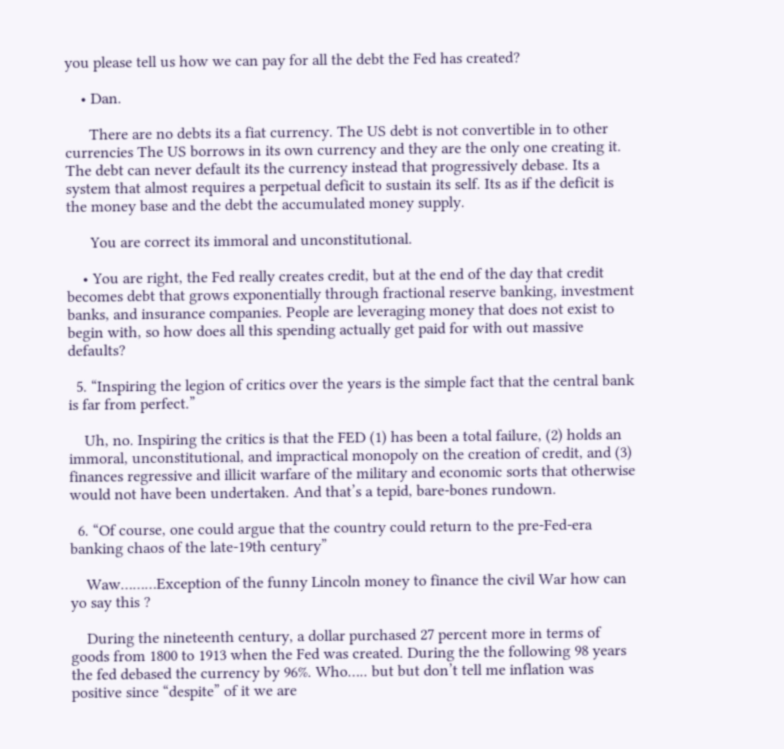you please tell us how we can pay for all the debt the Fed has created?

    • Dan.

      There are no debts its a fiat currency. The US debt is not convertible in to other currencies The US borrows in its own currency and they are the only one creating it. The debt can never default its the currency instead that progressively debase. Its a system that almost requires a perpetual deficit to sustain its self. Its as if the deficit is the money base and the debt the accumulated money supply.

      You are correct its immoral and unconstitutional.

    • You are right, the Fed really creates credit, but at the end of the day that credit becomes debt that grows exponentially through fractional reserve banking, investment banks, and insurance companies. People are leveraging money that does not exist to begin with, so how does all this spending actually get paid for with out massive defaults?

  5. “Inspiring the legion of critics over the years is the simple fact that the central bank is far from perfect.”

    Uh, no. Inspiring the critics is that the FED (1) has been a total failure, (2) holds an immoral, unconstitutional, and impractical monopoly on the creation of credit, and (3) finances regressive and illicit warfare of the military and economic sorts that otherwise would not have been undertaken. And that’s a tepid, bare-bones rundown.

  6. “Of course, one could argue that the country could return to the pre-Fed-era banking chaos of the late-19th century”

    Waw………Exception of the funny Lincoln money to finance the civil War how can yo say this ?

    During the nineteenth century, a dollar purchased 27 percent more in terms of goods from 1800 to 1913 when the Fed was created. During the the following 98 years the fed debased the currency by 96%. Who….. but but don’t tell me inflation was positive since “despite” of it we are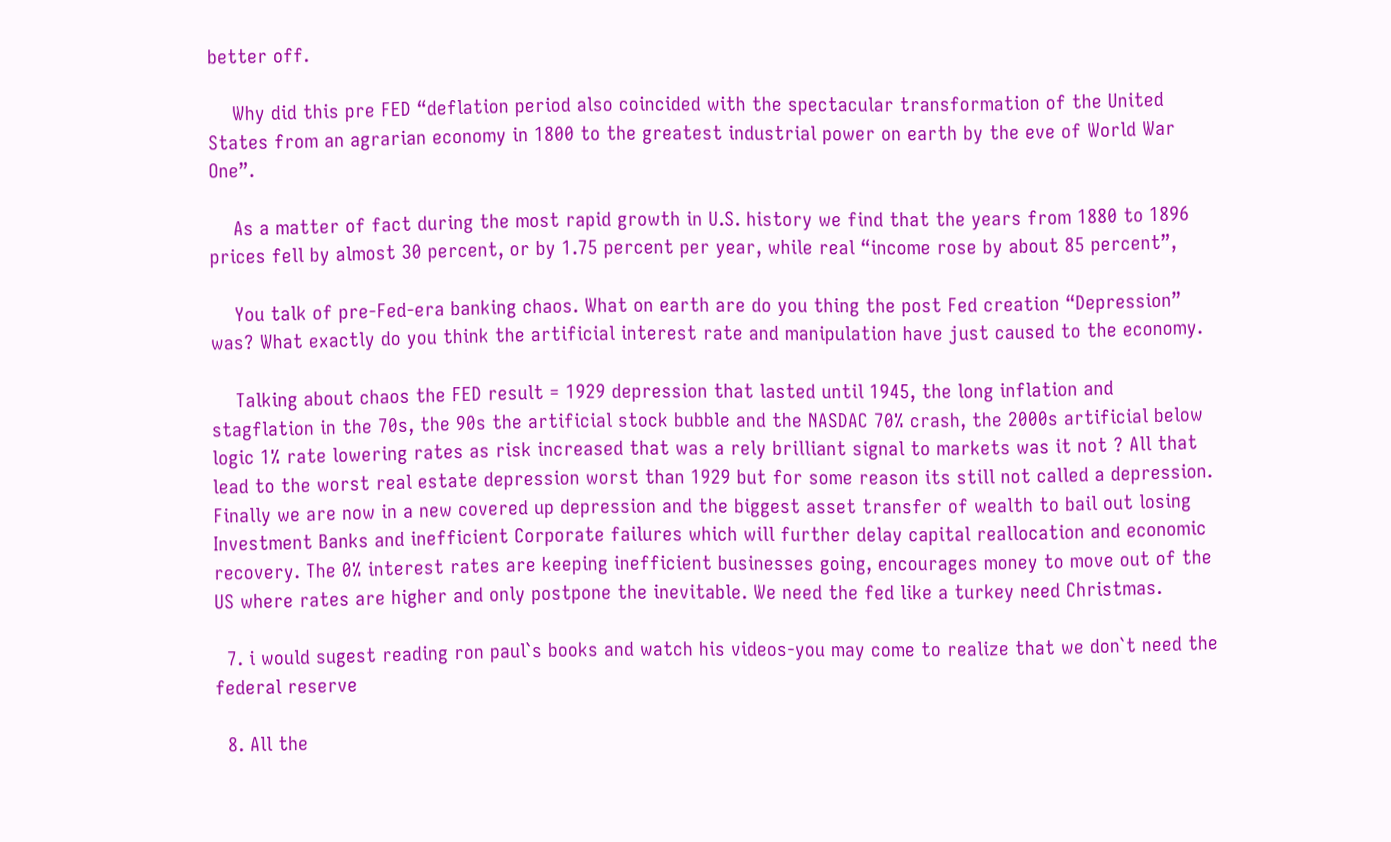better off.

    Why did this pre FED “deflation period also coincided with the spectacular transformation of the United States from an agrarian economy in 1800 to the greatest industrial power on earth by the eve of World War One”.

    As a matter of fact during the most rapid growth in U.S. history we find that the years from 1880 to 1896 prices fell by almost 30 percent, or by 1.75 percent per year, while real “income rose by about 85 percent”,

    You talk of pre-Fed-era banking chaos. What on earth are do you thing the post Fed creation “Depression” was? What exactly do you think the artificial interest rate and manipulation have just caused to the economy.

    Talking about chaos the FED result = 1929 depression that lasted until 1945, the long inflation and stagflation in the 70s, the 90s the artificial stock bubble and the NASDAC 70% crash, the 2000s artificial below logic 1% rate lowering rates as risk increased that was a rely brilliant signal to markets was it not ? All that lead to the worst real estate depression worst than 1929 but for some reason its still not called a depression. Finally we are now in a new covered up depression and the biggest asset transfer of wealth to bail out losing Investment Banks and inefficient Corporate failures which will further delay capital reallocation and economic recovery. The 0% interest rates are keeping inefficient businesses going, encourages money to move out of the US where rates are higher and only postpone the inevitable. We need the fed like a turkey need Christmas.

  7. i would sugest reading ron paul`s books and watch his videos-you may come to realize that we don`t need the federal reserve

  8. All the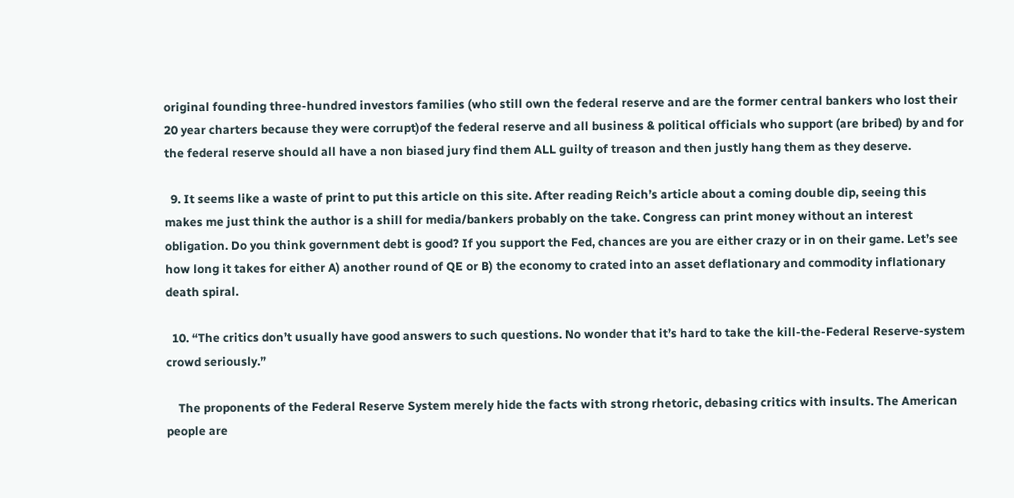original founding three-hundred investors families (who still own the federal reserve and are the former central bankers who lost their 20 year charters because they were corrupt)of the federal reserve and all business & political officials who support (are bribed) by and for the federal reserve should all have a non biased jury find them ALL guilty of treason and then justly hang them as they deserve.

  9. It seems like a waste of print to put this article on this site. After reading Reich’s article about a coming double dip, seeing this makes me just think the author is a shill for media/bankers probably on the take. Congress can print money without an interest obligation. Do you think government debt is good? If you support the Fed, chances are you are either crazy or in on their game. Let’s see how long it takes for either A) another round of QE or B) the economy to crated into an asset deflationary and commodity inflationary death spiral.

  10. “The critics don’t usually have good answers to such questions. No wonder that it’s hard to take the kill-the-Federal Reserve-system crowd seriously.”

    The proponents of the Federal Reserve System merely hide the facts with strong rhetoric, debasing critics with insults. The American people are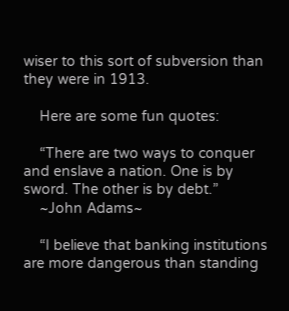wiser to this sort of subversion than they were in 1913.

    Here are some fun quotes:

    “There are two ways to conquer and enslave a nation. One is by sword. The other is by debt.”
    ~John Adams~

    “I believe that banking institutions are more dangerous than standing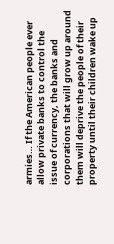armies… If the American people ever allow private banks to control the issue of currency, the banks and corporations that will grow up around them will deprive the people of their property until their children wake up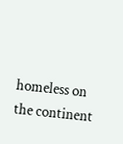homeless on the continent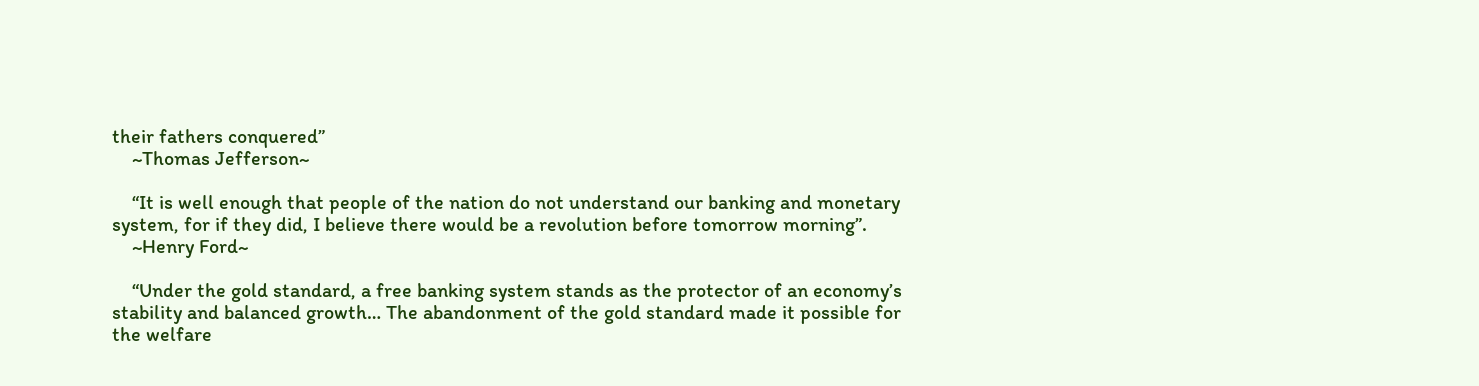their fathers conquered”
    ~Thomas Jefferson~

    “It is well enough that people of the nation do not understand our banking and monetary system, for if they did, I believe there would be a revolution before tomorrow morning”.
    ~Henry Ford~

    “Under the gold standard, a free banking system stands as the protector of an economy’s stability and balanced growth… The abandonment of the gold standard made it possible for the welfare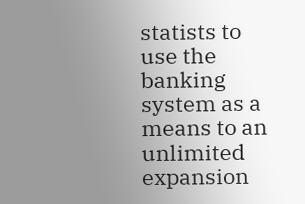statists to use the banking system as a means to an unlimited expansion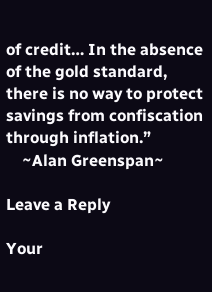of credit… In the absence of the gold standard, there is no way to protect savings from confiscation through inflation.”
    ~Alan Greenspan~

Leave a Reply

Your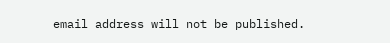email address will not be published.